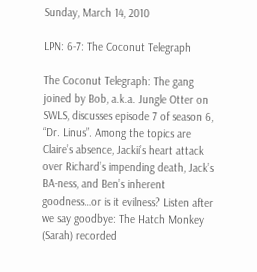Sunday, March 14, 2010

LPN: 6-7: The Coconut Telegraph

The Coconut Telegraph: The gang joined by Bob, a.k.a. Jungle Otter on SWLS, discusses episode 7 of season 6, “Dr. Linus”. Among the topics are Claire’s absence, Jackii’s heart attack over Richard’s impending death, Jack’s BA-ness, and Ben’s inherent goodness…or is it evilness? Listen after we say goodbye: The Hatch Monkey (Sarah) recorded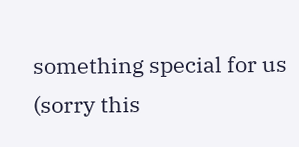something special for us (sorry this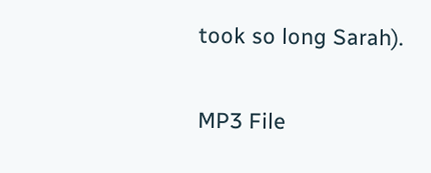took so long Sarah).

MP3 File